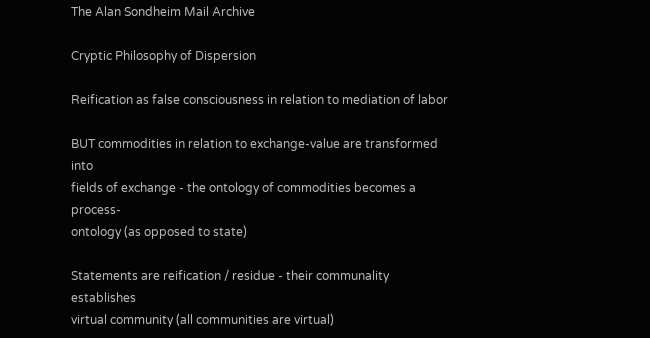The Alan Sondheim Mail Archive

Cryptic Philosophy of Dispersion

Reification as false consciousness in relation to mediation of labor

BUT commodities in relation to exchange-value are transformed into
fields of exchange - the ontology of commodities becomes a process-
ontology (as opposed to state)

Statements are reification / residue - their communality establishes
virtual community (all communities are virtual)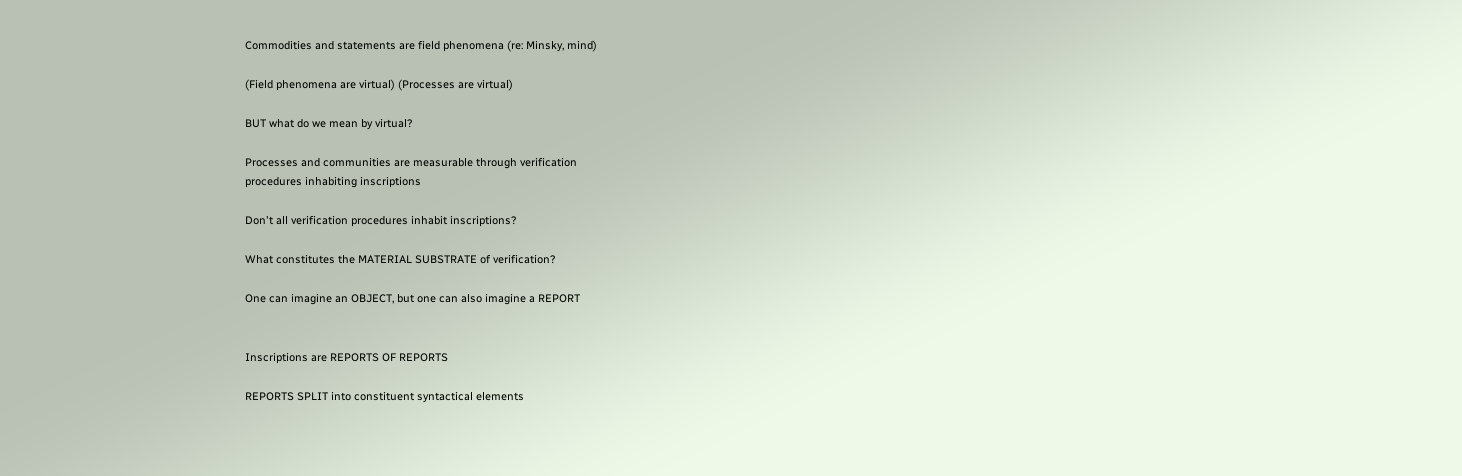Commodities and statements are field phenomena (re: Minsky, mind)

(Field phenomena are virtual) (Processes are virtual)

BUT what do we mean by virtual?

Processes and communities are measurable through verification
procedures inhabiting inscriptions

Don't all verification procedures inhabit inscriptions?

What constitutes the MATERIAL SUBSTRATE of verification?

One can imagine an OBJECT, but one can also imagine a REPORT


Inscriptions are REPORTS OF REPORTS

REPORTS SPLIT into constituent syntactical elements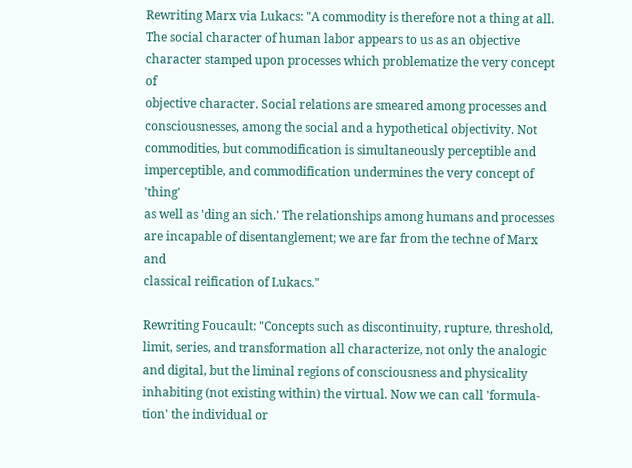Rewriting Marx via Lukacs: "A commodity is therefore not a thing at all.
The social character of human labor appears to us as an objective
character stamped upon processes which problematize the very concept of
objective character. Social relations are smeared among processes and
consciousnesses, among the social and a hypothetical objectivity. Not
commodities, but commodification is simultaneously perceptible and
imperceptible, and commodification undermines the very concept of 'thing'
as well as 'ding an sich.' The relationships among humans and processes
are incapable of disentanglement; we are far from the techne of Marx and
classical reification of Lukacs."

Rewriting Foucault: "Concepts such as discontinuity, rupture, threshold,
limit, series, and transformation all characterize, not only the analogic
and digital, but the liminal regions of consciousness and physicality
inhabiting (not existing within) the virtual. Now we can call 'formula-
tion' the individual or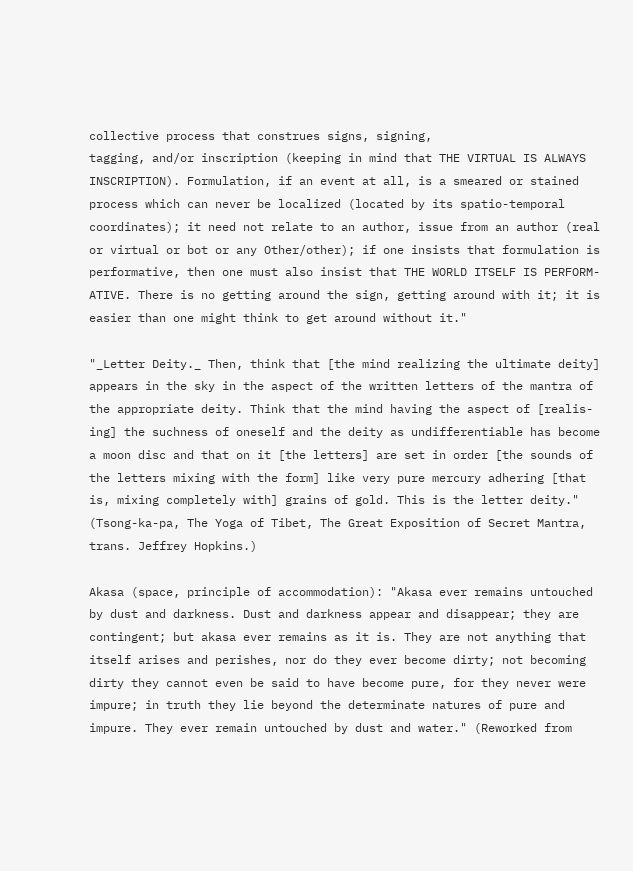collective process that construes signs, signing,
tagging, and/or inscription (keeping in mind that THE VIRTUAL IS ALWAYS
INSCRIPTION). Formulation, if an event at all, is a smeared or stained
process which can never be localized (located by its spatio-temporal
coordinates); it need not relate to an author, issue from an author (real
or virtual or bot or any Other/other); if one insists that formulation is
performative, then one must also insist that THE WORLD ITSELF IS PERFORM-
ATIVE. There is no getting around the sign, getting around with it; it is
easier than one might think to get around without it."

"_Letter Deity._ Then, think that [the mind realizing the ultimate deity]
appears in the sky in the aspect of the written letters of the mantra of
the appropriate deity. Think that the mind having the aspect of [realis-
ing] the suchness of oneself and the deity as undifferentiable has become
a moon disc and that on it [the letters] are set in order [the sounds of
the letters mixing with the form] like very pure mercury adhering [that
is, mixing completely with] grains of gold. This is the letter deity."
(Tsong-ka-pa, The Yoga of Tibet, The Great Exposition of Secret Mantra,
trans. Jeffrey Hopkins.)

Akasa (space, principle of accommodation): "Akasa ever remains untouched
by dust and darkness. Dust and darkness appear and disappear; they are
contingent; but akasa ever remains as it is. They are not anything that
itself arises and perishes, nor do they ever become dirty; not becoming
dirty they cannot even be said to have become pure, for they never were
impure; in truth they lie beyond the determinate natures of pure and
impure. They ever remain untouched by dust and water." (Reworked from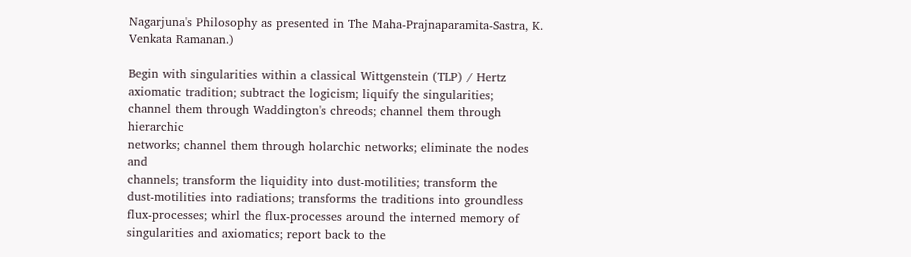Nagarjuna's Philosophy as presented in The Maha-Prajnaparamita-Sastra, K.
Venkata Ramanan.)

Begin with singularities within a classical Wittgenstein (TLP) / Hertz
axiomatic tradition; subtract the logicism; liquify the singularities;
channel them through Waddington's chreods; channel them through hierarchic
networks; channel them through holarchic networks; eliminate the nodes and
channels; transform the liquidity into dust-motilities; transform the
dust-motilities into radiations; transforms the traditions into groundless
flux-processes; whirl the flux-processes around the interned memory of
singularities and axiomatics; report back to the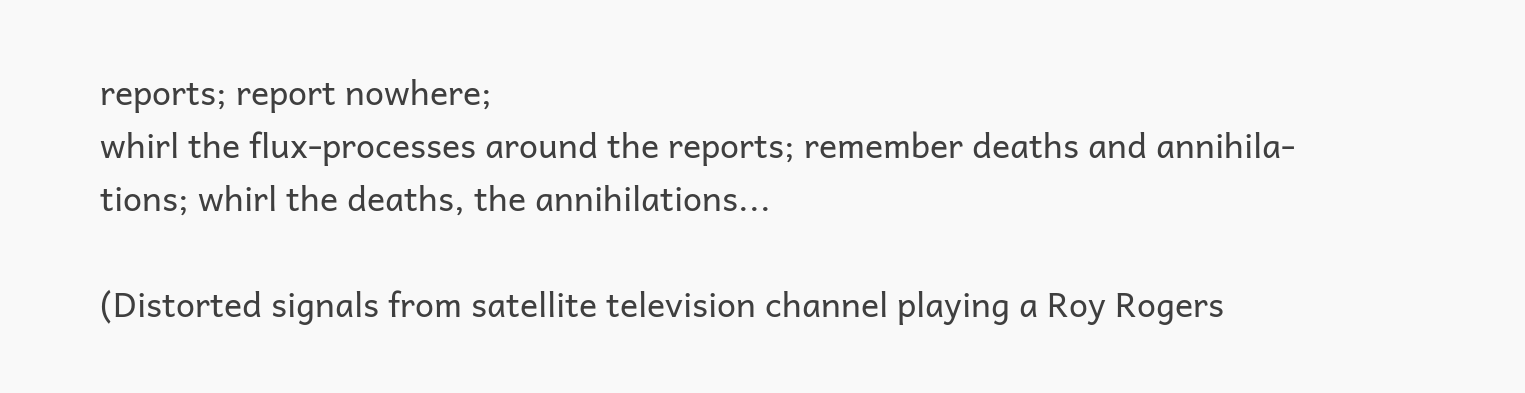reports; report nowhere;
whirl the flux-processes around the reports; remember deaths and annihila-
tions; whirl the deaths, the annihilations...

(Distorted signals from satellite television channel playing a Roy Rogers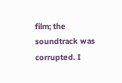film; the soundtrack was corrupted. I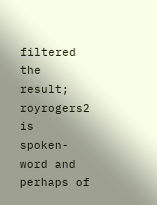filtered the result; royrogers2 is
spoken-word and perhaps of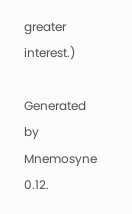greater interest.)

Generated by Mnemosyne 0.12.